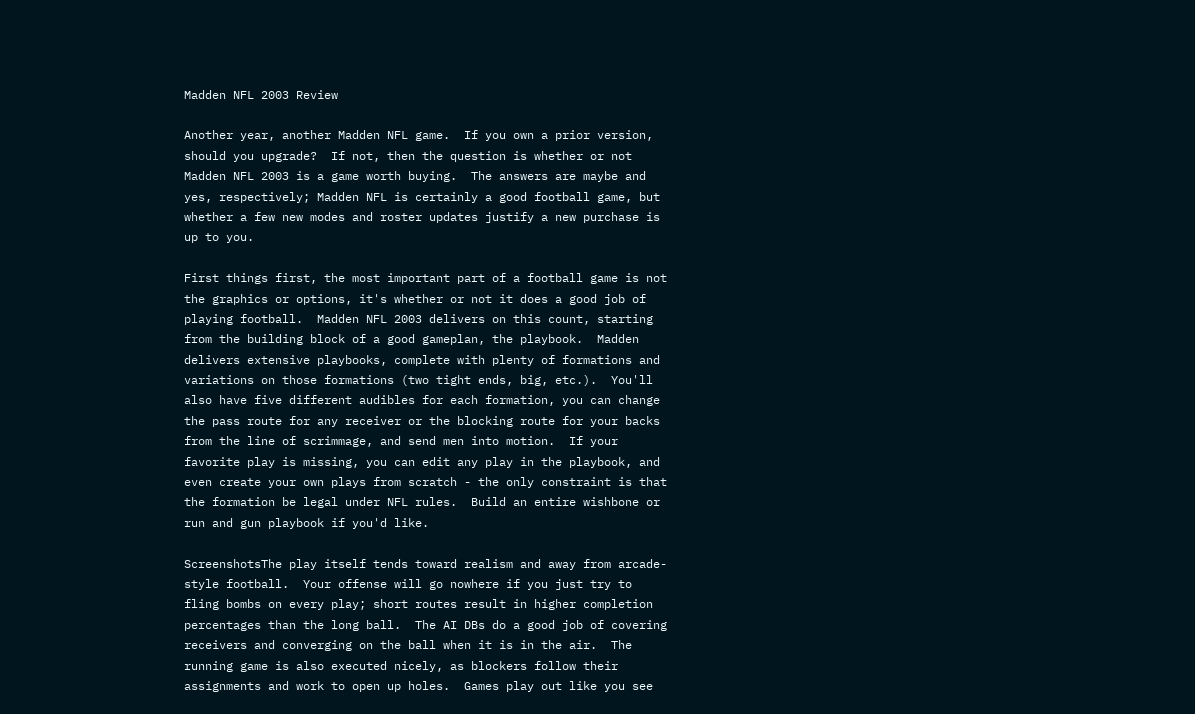Madden NFL 2003 Review

Another year, another Madden NFL game.  If you own a prior version, should you upgrade?  If not, then the question is whether or not Madden NFL 2003 is a game worth buying.  The answers are maybe and yes, respectively; Madden NFL is certainly a good football game, but whether a few new modes and roster updates justify a new purchase is up to you.

First things first, the most important part of a football game is not the graphics or options, it's whether or not it does a good job of playing football.  Madden NFL 2003 delivers on this count, starting from the building block of a good gameplan, the playbook.  Madden delivers extensive playbooks, complete with plenty of formations and variations on those formations (two tight ends, big, etc.).  You'll also have five different audibles for each formation, you can change the pass route for any receiver or the blocking route for your backs from the line of scrimmage, and send men into motion.  If your favorite play is missing, you can edit any play in the playbook, and even create your own plays from scratch - the only constraint is that the formation be legal under NFL rules.  Build an entire wishbone or run and gun playbook if you'd like.

ScreenshotsThe play itself tends toward realism and away from arcade-style football.  Your offense will go nowhere if you just try to fling bombs on every play; short routes result in higher completion percentages than the long ball.  The AI DBs do a good job of covering receivers and converging on the ball when it is in the air.  The running game is also executed nicely, as blockers follow their assignments and work to open up holes.  Games play out like you see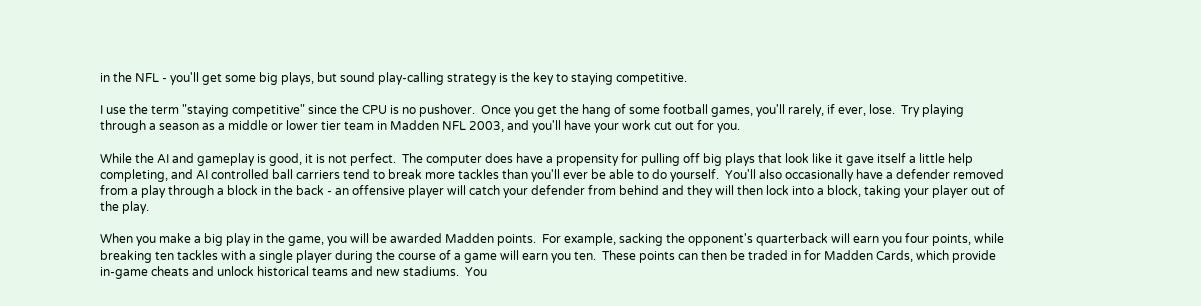in the NFL - you'll get some big plays, but sound play-calling strategy is the key to staying competitive.

I use the term "staying competitive" since the CPU is no pushover.  Once you get the hang of some football games, you'll rarely, if ever, lose.  Try playing through a season as a middle or lower tier team in Madden NFL 2003, and you'll have your work cut out for you.

While the AI and gameplay is good, it is not perfect.  The computer does have a propensity for pulling off big plays that look like it gave itself a little help completing, and AI controlled ball carriers tend to break more tackles than you'll ever be able to do yourself.  You'll also occasionally have a defender removed from a play through a block in the back - an offensive player will catch your defender from behind and they will then lock into a block, taking your player out of the play.

When you make a big play in the game, you will be awarded Madden points.  For example, sacking the opponent's quarterback will earn you four points, while breaking ten tackles with a single player during the course of a game will earn you ten.  These points can then be traded in for Madden Cards, which provide in-game cheats and unlock historical teams and new stadiums.  You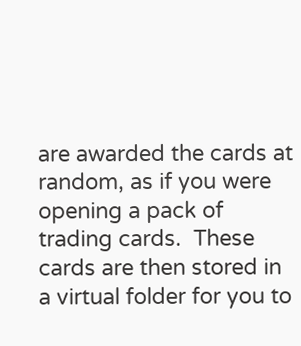are awarded the cards at random, as if you were opening a pack of trading cards.  These cards are then stored in a virtual folder for you to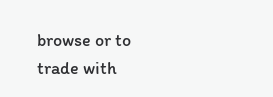browse or to trade with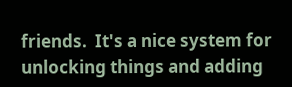friends.  It's a nice system for unlocking things and adding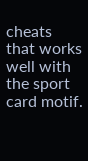cheats that works well with the sport card motif.